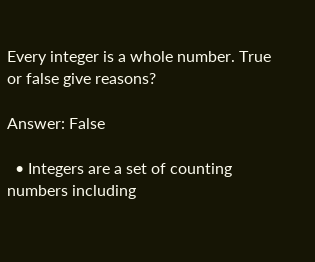Every integer is a whole number. True or false give reasons?

Answer: False

  • Integers are a set of counting numbers including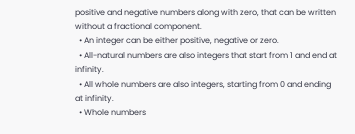positive and negative numbers along with zero, that can be written without a fractional component.
  • An integer can be either positive, negative or zero.
  • All-natural numbers are also integers that start from 1 and end at infinity.
  • All whole numbers are also integers, starting from 0 and ending at infinity.
  • Whole numbers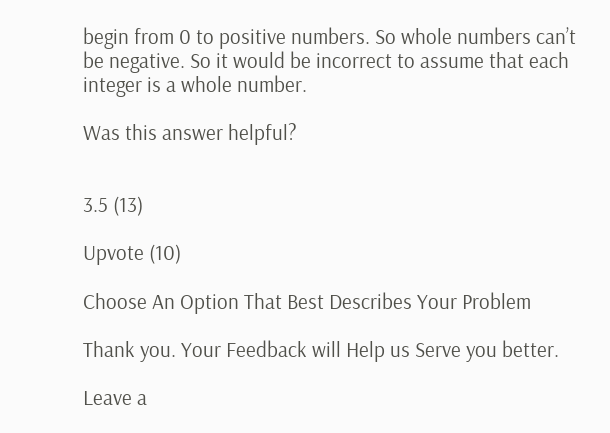begin from 0 to positive numbers. So whole numbers can’t be negative. So it would be incorrect to assume that each integer is a whole number.

Was this answer helpful?


3.5 (13)

Upvote (10)

Choose An Option That Best Describes Your Problem

Thank you. Your Feedback will Help us Serve you better.

Leave a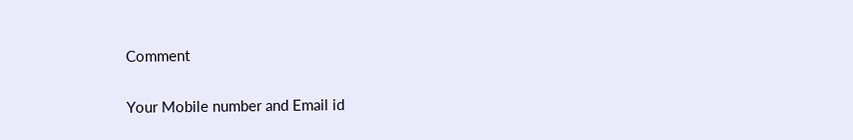Comment

Your Mobile number and Email id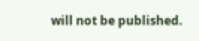will not be published.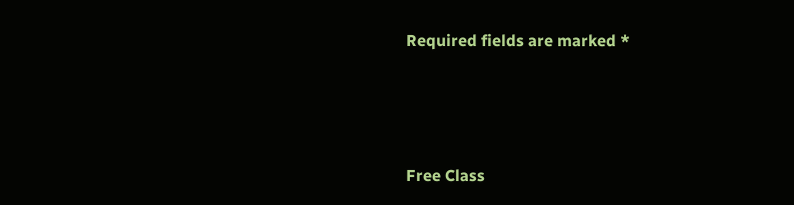Required fields are marked *




Free Class